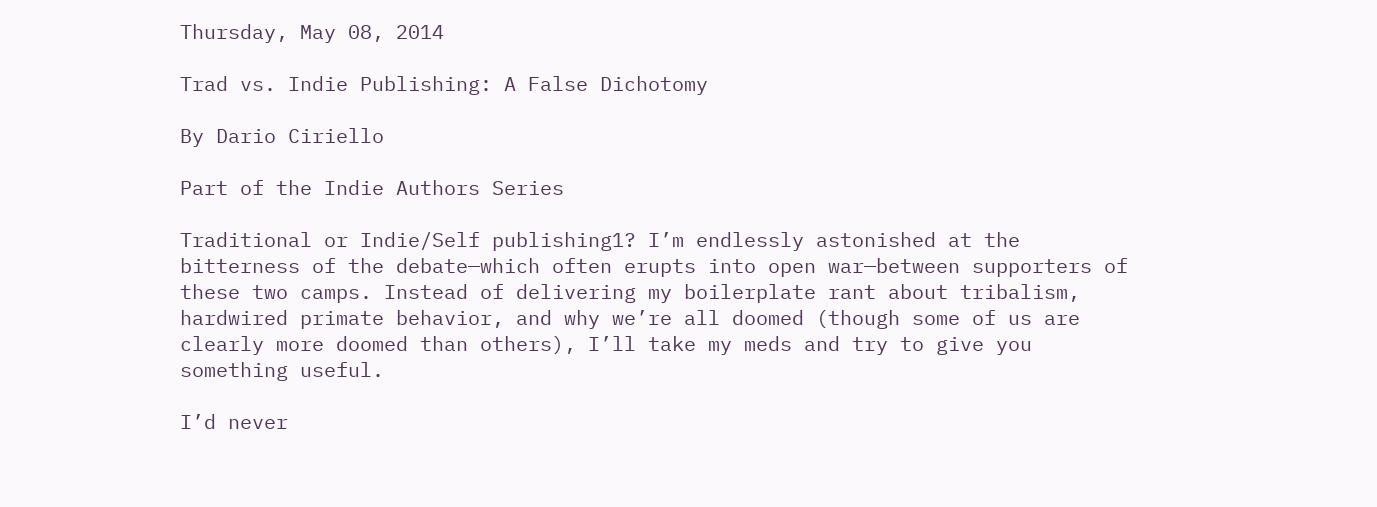Thursday, May 08, 2014

Trad vs. Indie Publishing: A False Dichotomy

By Dario Ciriello

Part of the Indie Authors Series

Traditional or Indie/Self publishing1? I’m endlessly astonished at the bitterness of the debate—which often erupts into open war—between supporters of these two camps. Instead of delivering my boilerplate rant about tribalism, hardwired primate behavior, and why we’re all doomed (though some of us are clearly more doomed than others), I’ll take my meds and try to give you something useful.

I’d never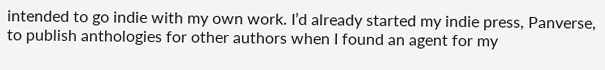intended to go indie with my own work. I’d already started my indie press, Panverse, to publish anthologies for other authors when I found an agent for my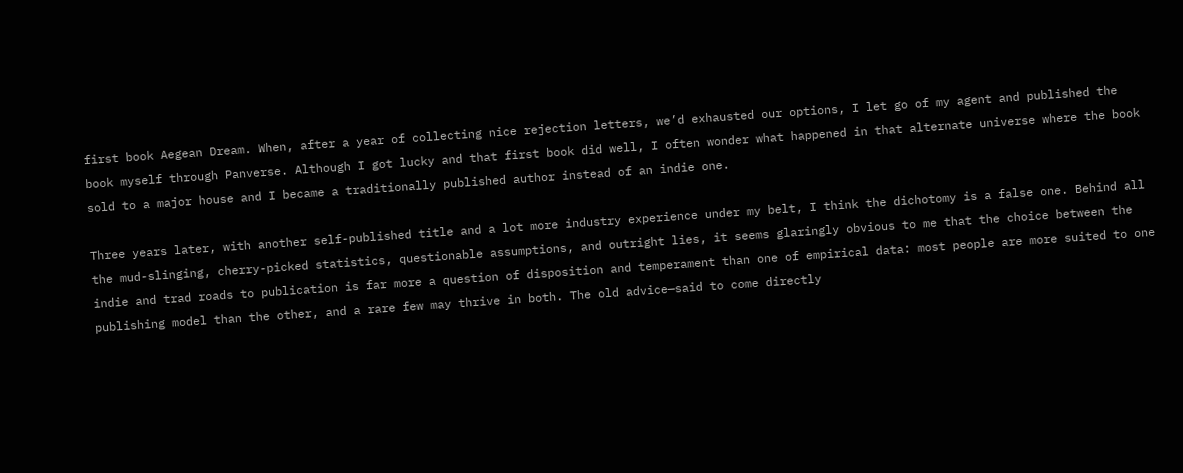first book Aegean Dream. When, after a year of collecting nice rejection letters, we’d exhausted our options, I let go of my agent and published the book myself through Panverse. Although I got lucky and that first book did well, I often wonder what happened in that alternate universe where the book sold to a major house and I became a traditionally published author instead of an indie one.

Three years later, with another self-published title and a lot more industry experience under my belt, I think the dichotomy is a false one. Behind all the mud-slinging, cherry-picked statistics, questionable assumptions, and outright lies, it seems glaringly obvious to me that the choice between the indie and trad roads to publication is far more a question of disposition and temperament than one of empirical data: most people are more suited to one publishing model than the other, and a rare few may thrive in both. The old advice—said to come directly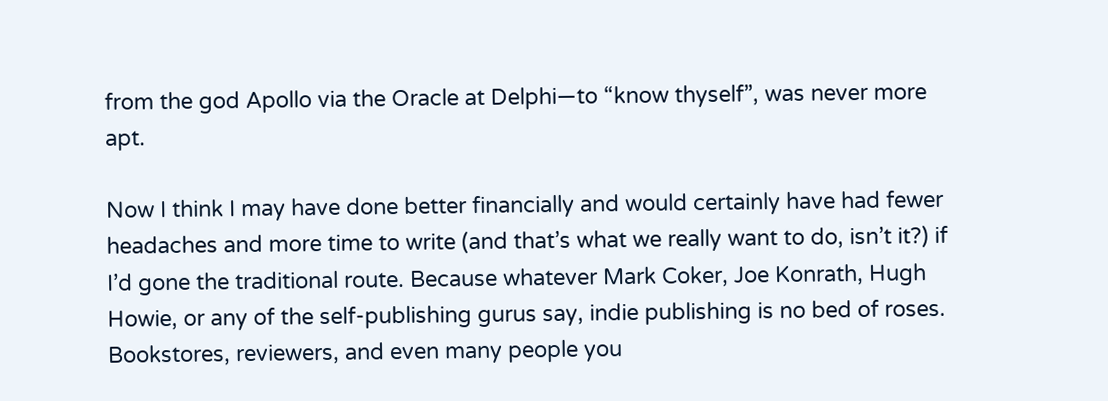from the god Apollo via the Oracle at Delphi—to “know thyself”, was never more apt.

Now I think I may have done better financially and would certainly have had fewer headaches and more time to write (and that’s what we really want to do, isn’t it?) if I’d gone the traditional route. Because whatever Mark Coker, Joe Konrath, Hugh Howie, or any of the self-publishing gurus say, indie publishing is no bed of roses. Bookstores, reviewers, and even many people you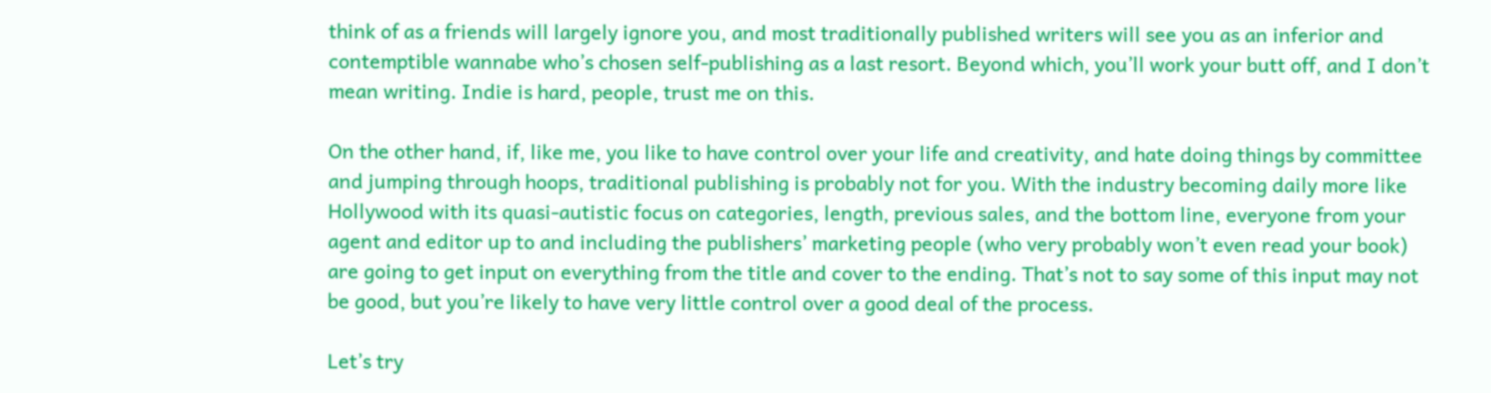think of as a friends will largely ignore you, and most traditionally published writers will see you as an inferior and contemptible wannabe who’s chosen self-publishing as a last resort. Beyond which, you’ll work your butt off, and I don’t mean writing. Indie is hard, people, trust me on this.

On the other hand, if, like me, you like to have control over your life and creativity, and hate doing things by committee and jumping through hoops, traditional publishing is probably not for you. With the industry becoming daily more like Hollywood with its quasi-autistic focus on categories, length, previous sales, and the bottom line, everyone from your agent and editor up to and including the publishers’ marketing people (who very probably won’t even read your book) are going to get input on everything from the title and cover to the ending. That’s not to say some of this input may not be good, but you’re likely to have very little control over a good deal of the process.

Let’s try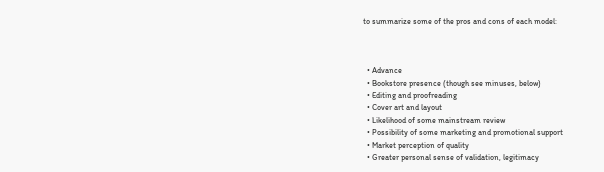to summarize some of the pros and cons of each model:



  • Advance
  • Bookstore presence (though see minuses, below)
  • Editing and proofreading
  • Cover art and layout
  • Likelihood of some mainstream review
  • Possibility of some marketing and promotional support
  • Market perception of quality
  • Greater personal sense of validation, legitimacy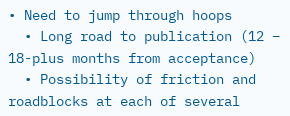• Need to jump through hoops
  • Long road to publication (12 – 18-plus months from acceptance)
  • Possibility of friction and roadblocks at each of several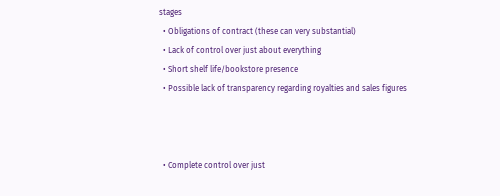stages
  • Obligations of contract (these can very substantial)
  • Lack of control over just about everything
  • Short shelf life/bookstore presence
  • Possible lack of transparency regarding royalties and sales figures



  • Complete control over just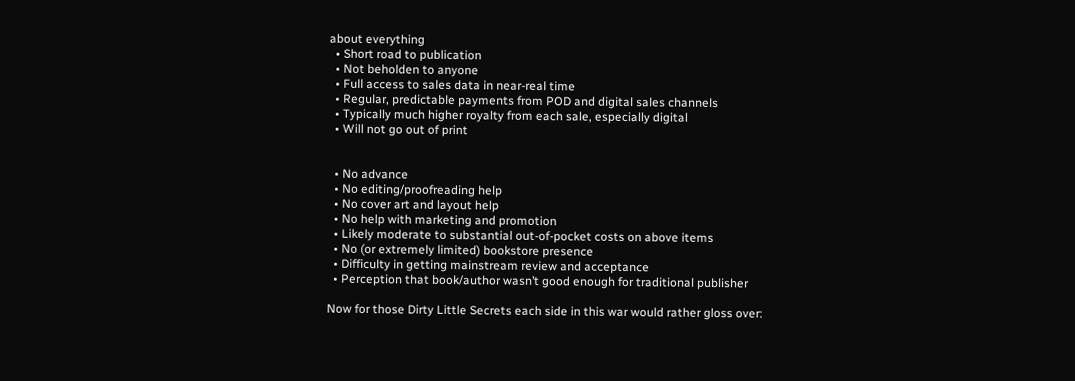about everything
  • Short road to publication
  • Not beholden to anyone
  • Full access to sales data in near-real time
  • Regular, predictable payments from POD and digital sales channels
  • Typically much higher royalty from each sale, especially digital
  • Will not go out of print


  • No advance
  • No editing/proofreading help
  • No cover art and layout help
  • No help with marketing and promotion
  • Likely moderate to substantial out-of-pocket costs on above items
  • No (or extremely limited) bookstore presence
  • Difficulty in getting mainstream review and acceptance
  • Perception that book/author wasn’t good enough for traditional publisher

Now for those Dirty Little Secrets each side in this war would rather gloss over: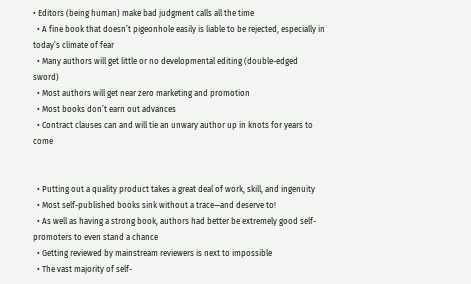• Editors (being human) make bad judgment calls all the time
  • A fine book that doesn’t pigeonhole easily is liable to be rejected, especially in today’s climate of fear
  • Many authors will get little or no developmental editing (double-edged sword)
  • Most authors will get near zero marketing and promotion
  • Most books don’t earn out advances
  • Contract clauses can and will tie an unwary author up in knots for years to come


  • Putting out a quality product takes a great deal of work, skill, and ingenuity
  • Most self-published books sink without a trace—and deserve to!
  • As well as having a strong book, authors had better be extremely good self-promoters to even stand a chance
  • Getting reviewed by mainstream reviewers is next to impossible
  • The vast majority of self-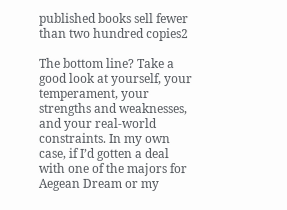published books sell fewer than two hundred copies2

The bottom line? Take a good look at yourself, your temperament, your strengths and weaknesses, and your real-world constraints. In my own case, if I’d gotten a deal with one of the majors for Aegean Dream or my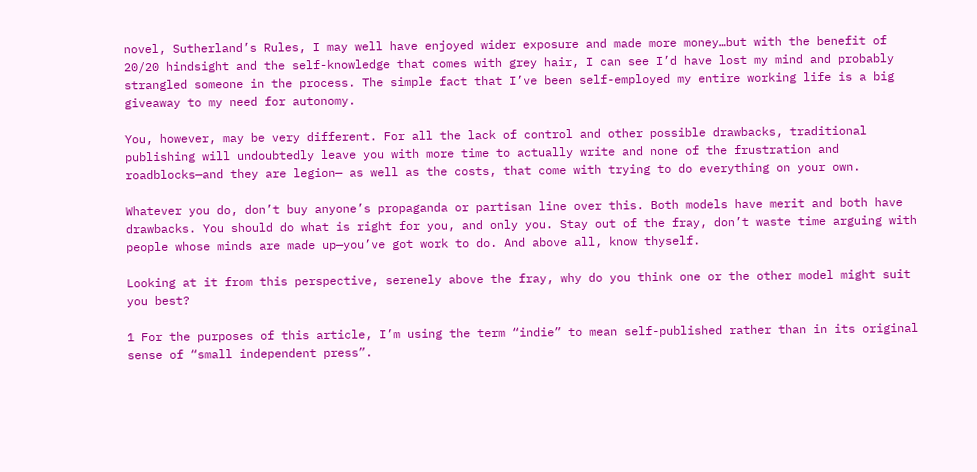novel, Sutherland’s Rules, I may well have enjoyed wider exposure and made more money…but with the benefit of 20/20 hindsight and the self-knowledge that comes with grey hair, I can see I’d have lost my mind and probably strangled someone in the process. The simple fact that I’ve been self-employed my entire working life is a big giveaway to my need for autonomy.

You, however, may be very different. For all the lack of control and other possible drawbacks, traditional publishing will undoubtedly leave you with more time to actually write and none of the frustration and roadblocks—and they are legion— as well as the costs, that come with trying to do everything on your own.

Whatever you do, don’t buy anyone’s propaganda or partisan line over this. Both models have merit and both have drawbacks. You should do what is right for you, and only you. Stay out of the fray, don’t waste time arguing with people whose minds are made up—you’ve got work to do. And above all, know thyself.

Looking at it from this perspective, serenely above the fray, why do you think one or the other model might suit you best?

1 For the purposes of this article, I’m using the term “indie” to mean self-published rather than in its original sense of “small independent press”.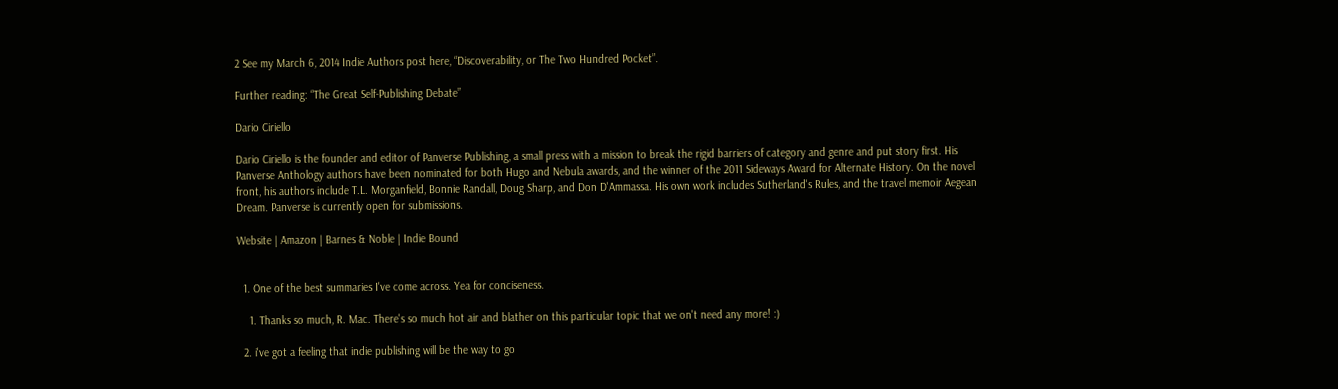2 See my March 6, 2014 Indie Authors post here, “Discoverability, or The Two Hundred Pocket”.

Further reading: “The Great Self-Publishing Debate”

Dario Ciriello

Dario Ciriello is the founder and editor of Panverse Publishing, a small press with a mission to break the rigid barriers of category and genre and put story first. His Panverse Anthology authors have been nominated for both Hugo and Nebula awards, and the winner of the 2011 Sideways Award for Alternate History. On the novel front, his authors include T.L. Morganfield, Bonnie Randall, Doug Sharp, and Don D'Ammassa. His own work includes Sutherland's Rules, and the travel memoir Aegean Dream. Panverse is currently open for submissions.

Website | Amazon | Barnes & Noble | Indie Bound


  1. One of the best summaries I've come across. Yea for conciseness.

    1. Thanks so much, R. Mac. There's so much hot air and blather on this particular topic that we on't need any more! :)

  2. i've got a feeling that indie publishing will be the way to go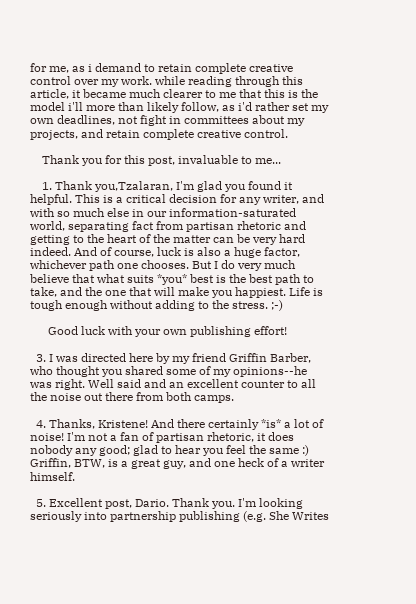for me, as i demand to retain complete creative control over my work. while reading through this article, it became much clearer to me that this is the model i'll more than likely follow, as i'd rather set my own deadlines, not fight in committees about my projects, and retain complete creative control.

    Thank you for this post, invaluable to me...

    1. Thank you,Tzalaran, I'm glad you found it helpful. This is a critical decision for any writer, and with so much else in our information-saturated world, separating fact from partisan rhetoric and getting to the heart of the matter can be very hard indeed. And of course, luck is also a huge factor, whichever path one chooses. But I do very much believe that what suits *you* best is the best path to take, and the one that will make you happiest. Life is tough enough without adding to the stress. ;-)

      Good luck with your own publishing effort!

  3. I was directed here by my friend Griffin Barber, who thought you shared some of my opinions--he was right. Well said and an excellent counter to all the noise out there from both camps.

  4. Thanks, Kristene! And there certainly *is* a lot of noise! I'm not a fan of partisan rhetoric, it does nobody any good; glad to hear you feel the same :) Griffin, BTW, is a great guy, and one heck of a writer himself.

  5. Excellent post, Dario. Thank you. I'm looking seriously into partnership publishing (e.g. She Writes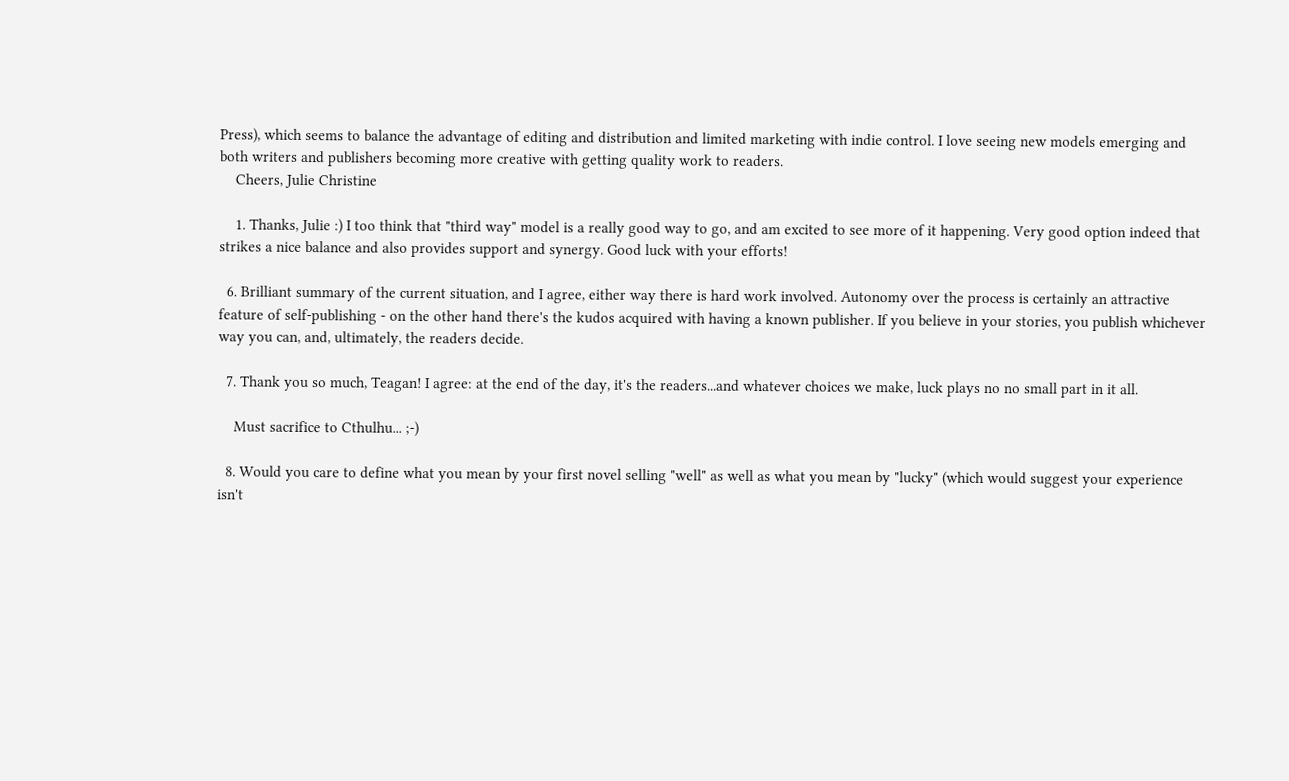Press), which seems to balance the advantage of editing and distribution and limited marketing with indie control. I love seeing new models emerging and both writers and publishers becoming more creative with getting quality work to readers.
    Cheers, Julie Christine

    1. Thanks, Julie :) I too think that "third way" model is a really good way to go, and am excited to see more of it happening. Very good option indeed that strikes a nice balance and also provides support and synergy. Good luck with your efforts!

  6. Brilliant summary of the current situation, and I agree, either way there is hard work involved. Autonomy over the process is certainly an attractive feature of self-publishing - on the other hand there's the kudos acquired with having a known publisher. If you believe in your stories, you publish whichever way you can, and, ultimately, the readers decide.

  7. Thank you so much, Teagan! I agree: at the end of the day, it's the readers...and whatever choices we make, luck plays no no small part in it all.

    Must sacrifice to Cthulhu... ;-)

  8. Would you care to define what you mean by your first novel selling "well" as well as what you mean by "lucky" (which would suggest your experience isn't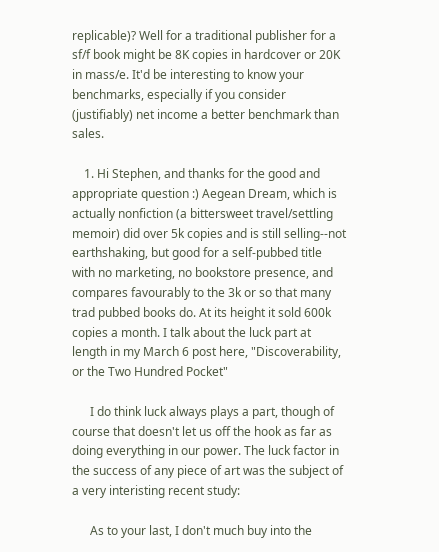replicable)? Well for a traditional publisher for a sf/f book might be 8K copies in hardcover or 20K in mass/e. It'd be interesting to know your benchmarks, especially if you consider (justifiably) net income a better benchmark than sales.

    1. Hi Stephen, and thanks for the good and appropriate question :) Aegean Dream, which is actually nonfiction (a bittersweet travel/settling memoir) did over 5k copies and is still selling--not earthshaking, but good for a self-pubbed title with no marketing, no bookstore presence, and compares favourably to the 3k or so that many trad pubbed books do. At its height it sold 600k copies a month. I talk about the luck part at length in my March 6 post here, "Discoverability, or the Two Hundred Pocket"

      I do think luck always plays a part, though of course that doesn't let us off the hook as far as doing everything in our power. The luck factor in the success of any piece of art was the subject of a very interisting recent study:

      As to your last, I don't much buy into the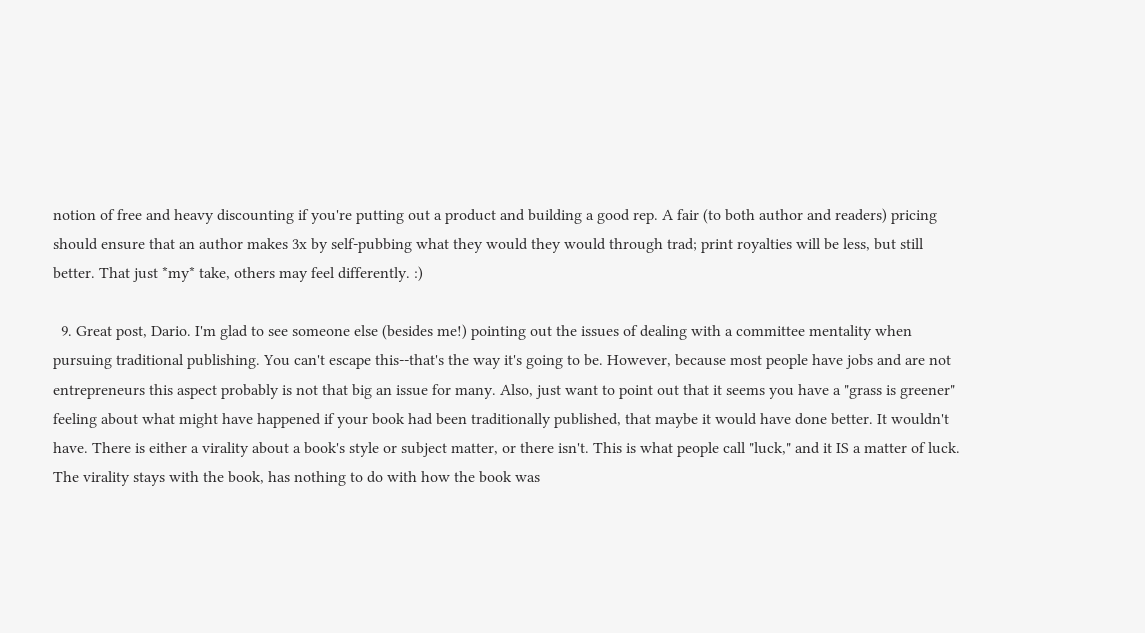notion of free and heavy discounting if you're putting out a product and building a good rep. A fair (to both author and readers) pricing should ensure that an author makes 3x by self-pubbing what they would they would through trad; print royalties will be less, but still better. That just *my* take, others may feel differently. :)

  9. Great post, Dario. I'm glad to see someone else (besides me!) pointing out the issues of dealing with a committee mentality when pursuing traditional publishing. You can't escape this--that's the way it's going to be. However, because most people have jobs and are not entrepreneurs this aspect probably is not that big an issue for many. Also, just want to point out that it seems you have a "grass is greener" feeling about what might have happened if your book had been traditionally published, that maybe it would have done better. It wouldn't have. There is either a virality about a book's style or subject matter, or there isn't. This is what people call "luck," and it IS a matter of luck. The virality stays with the book, has nothing to do with how the book was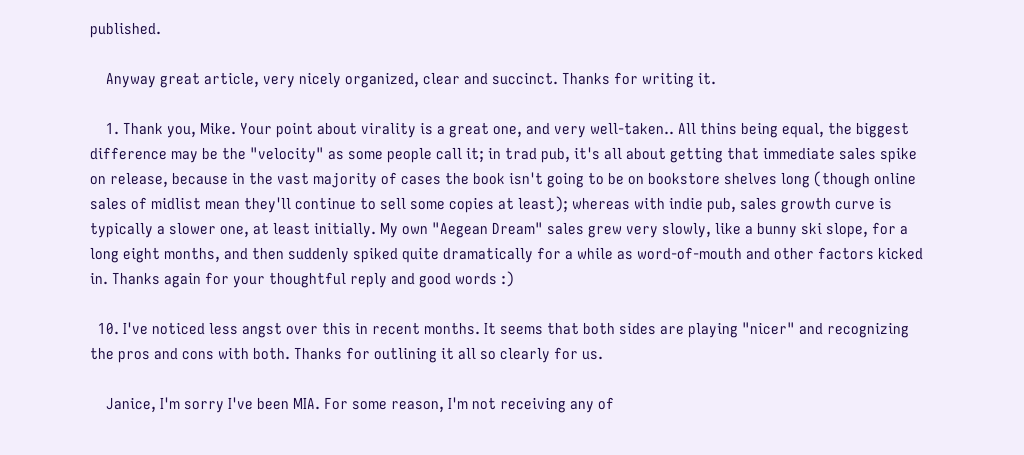published.

    Anyway great article, very nicely organized, clear and succinct. Thanks for writing it.

    1. Thank you, Mike. Your point about virality is a great one, and very well-taken.. All thins being equal, the biggest difference may be the "velocity" as some people call it; in trad pub, it's all about getting that immediate sales spike on release, because in the vast majority of cases the book isn't going to be on bookstore shelves long (though online sales of midlist mean they'll continue to sell some copies at least); whereas with indie pub, sales growth curve is typically a slower one, at least initially. My own "Aegean Dream" sales grew very slowly, like a bunny ski slope, for a long eight months, and then suddenly spiked quite dramatically for a while as word-of-mouth and other factors kicked in. Thanks again for your thoughtful reply and good words :)

  10. I've noticed less angst over this in recent months. It seems that both sides are playing "nicer" and recognizing the pros and cons with both. Thanks for outlining it all so clearly for us.

    Janice, I'm sorry I've been MIA. For some reason, I'm not receiving any of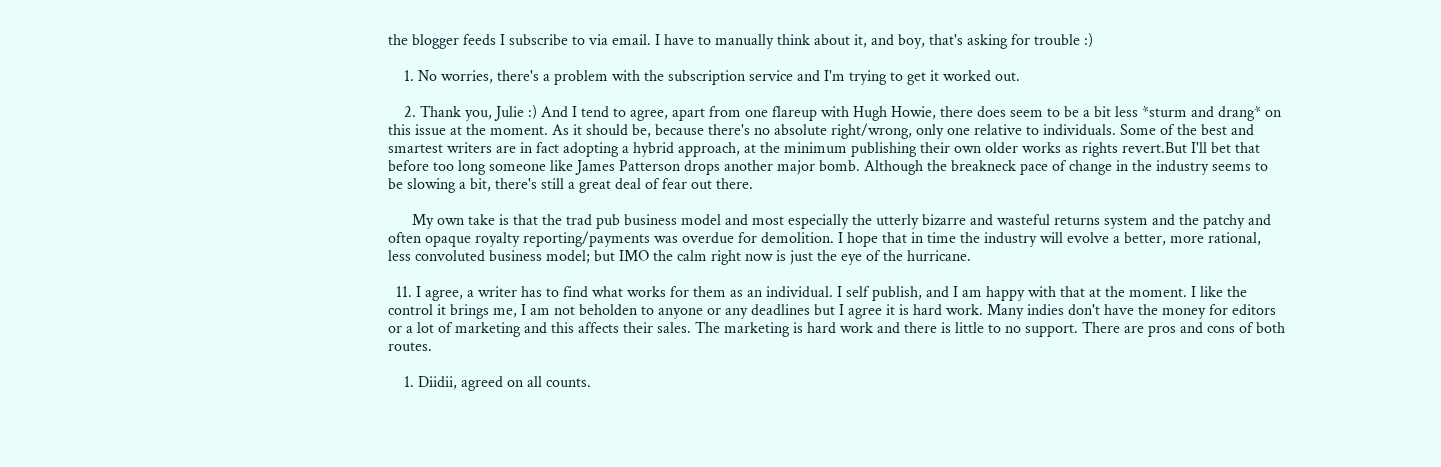the blogger feeds I subscribe to via email. I have to manually think about it, and boy, that's asking for trouble :)

    1. No worries, there's a problem with the subscription service and I'm trying to get it worked out.

    2. Thank you, Julie :) And I tend to agree, apart from one flareup with Hugh Howie, there does seem to be a bit less *sturm and drang* on this issue at the moment. As it should be, because there's no absolute right/wrong, only one relative to individuals. Some of the best and smartest writers are in fact adopting a hybrid approach, at the minimum publishing their own older works as rights revert.But I'll bet that before too long someone like James Patterson drops another major bomb. Although the breakneck pace of change in the industry seems to be slowing a bit, there's still a great deal of fear out there.

      My own take is that the trad pub business model and most especially the utterly bizarre and wasteful returns system and the patchy and often opaque royalty reporting/payments was overdue for demolition. I hope that in time the industry will evolve a better, more rational, less convoluted business model; but IMO the calm right now is just the eye of the hurricane.

  11. I agree, a writer has to find what works for them as an individual. I self publish, and I am happy with that at the moment. I like the control it brings me, I am not beholden to anyone or any deadlines but I agree it is hard work. Many indies don't have the money for editors or a lot of marketing and this affects their sales. The marketing is hard work and there is little to no support. There are pros and cons of both routes.

    1. Diidii, agreed on all counts.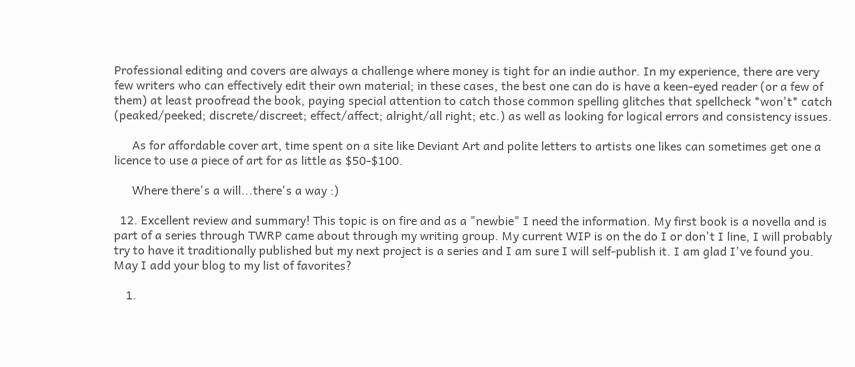Professional editing and covers are always a challenge where money is tight for an indie author. In my experience, there are very few writers who can effectively edit their own material; in these cases, the best one can do is have a keen-eyed reader (or a few of them) at least proofread the book, paying special attention to catch those common spelling glitches that spellcheck *won't* catch (peaked/peeked; discrete/discreet; effect/affect; alright/all right; etc.) as well as looking for logical errors and consistency issues.

      As for affordable cover art, time spent on a site like Deviant Art and polite letters to artists one likes can sometimes get one a licence to use a piece of art for as little as $50-$100.

      Where there's a will...there's a way :)

  12. Excellent review and summary! This topic is on fire and as a "newbie" I need the information. My first book is a novella and is part of a series through TWRP came about through my writing group. My current WIP is on the do I or don't I line, I will probably try to have it traditionally published but my next project is a series and I am sure I will self-publish it. I am glad I've found you. May I add your blog to my list of favorites?

    1.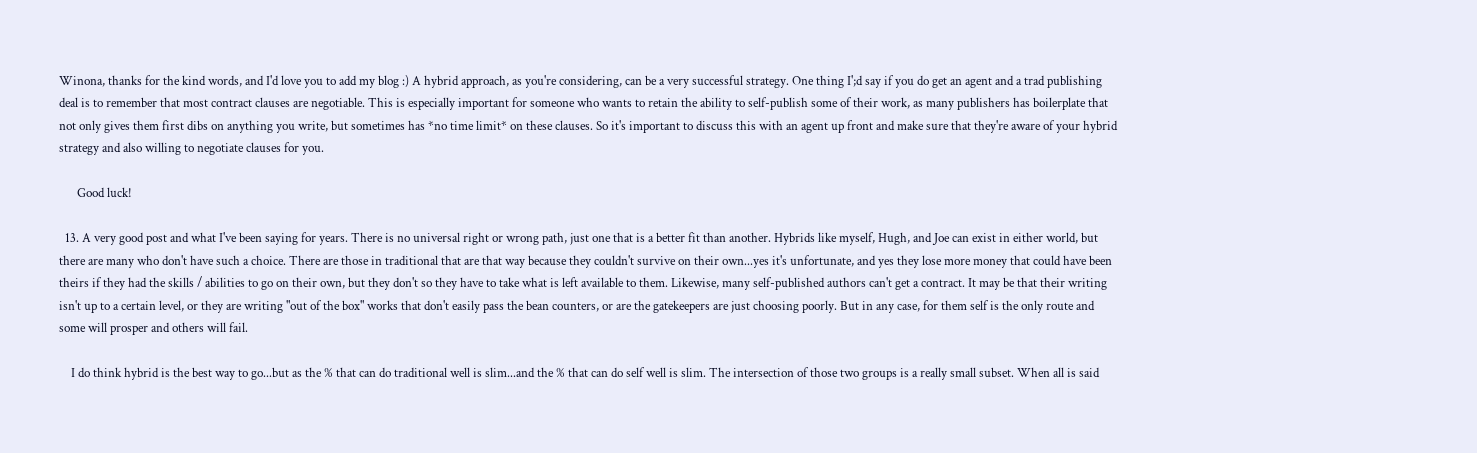Winona, thanks for the kind words, and I'd love you to add my blog :) A hybrid approach, as you're considering, can be a very successful strategy. One thing I';d say if you do get an agent and a trad publishing deal is to remember that most contract clauses are negotiable. This is especially important for someone who wants to retain the ability to self-publish some of their work, as many publishers has boilerplate that not only gives them first dibs on anything you write, but sometimes has *no time limit* on these clauses. So it's important to discuss this with an agent up front and make sure that they're aware of your hybrid strategy and also willing to negotiate clauses for you.

      Good luck!

  13. A very good post and what I've been saying for years. There is no universal right or wrong path, just one that is a better fit than another. Hybrids like myself, Hugh, and Joe can exist in either world, but there are many who don't have such a choice. There are those in traditional that are that way because they couldn't survive on their own...yes it's unfortunate, and yes they lose more money that could have been theirs if they had the skills / abilities to go on their own, but they don't so they have to take what is left available to them. Likewise, many self-published authors can't get a contract. It may be that their writing isn't up to a certain level, or they are writing "out of the box" works that don't easily pass the bean counters, or are the gatekeepers are just choosing poorly. But in any case, for them self is the only route and some will prosper and others will fail.

    I do think hybrid is the best way to go...but as the % that can do traditional well is slim...and the % that can do self well is slim. The intersection of those two groups is a really small subset. When all is said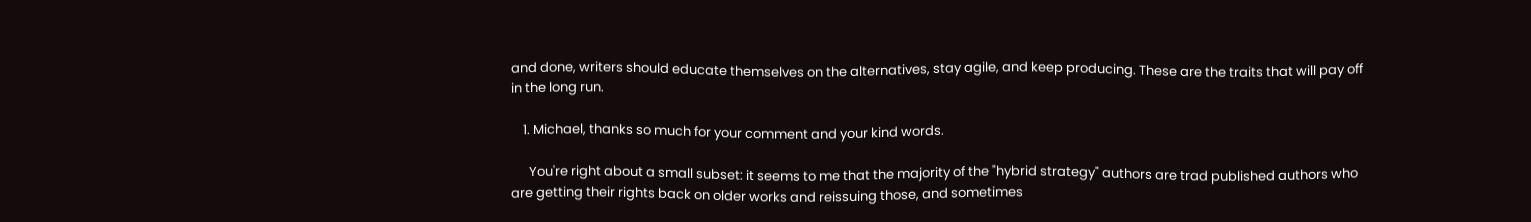and done, writers should educate themselves on the alternatives, stay agile, and keep producing. These are the traits that will pay off in the long run.

    1. Michael, thanks so much for your comment and your kind words.

      You're right about a small subset: it seems to me that the majority of the "hybrid strategy" authors are trad published authors who are getting their rights back on older works and reissuing those, and sometimes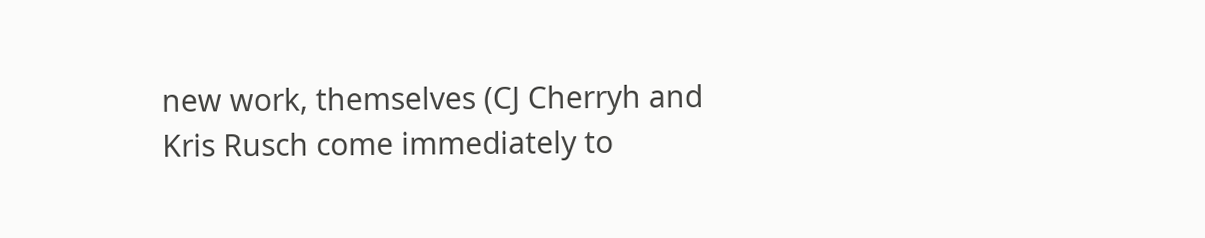new work, themselves (CJ Cherryh and Kris Rusch come immediately to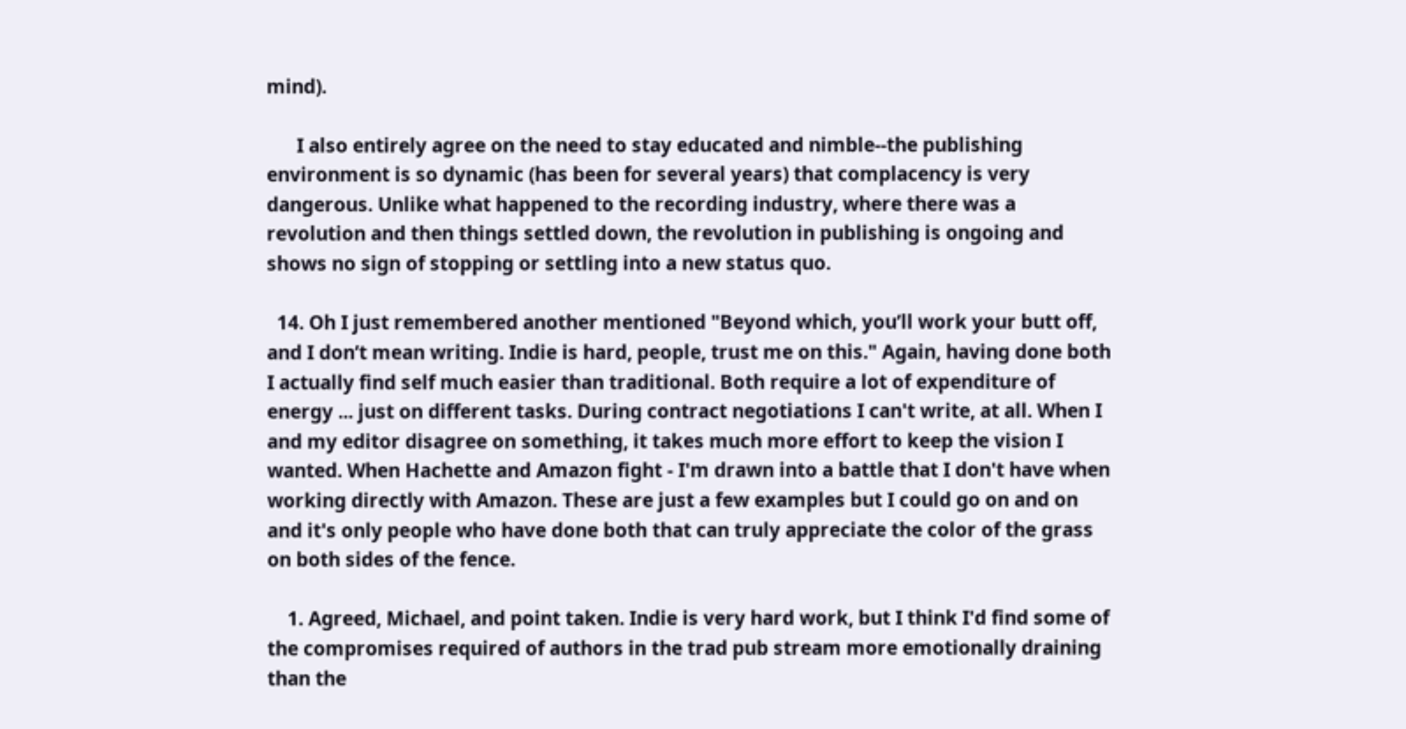mind).

      I also entirely agree on the need to stay educated and nimble--the publishing environment is so dynamic (has been for several years) that complacency is very dangerous. Unlike what happened to the recording industry, where there was a revolution and then things settled down, the revolution in publishing is ongoing and shows no sign of stopping or settling into a new status quo.

  14. Oh I just remembered another mentioned "Beyond which, you’ll work your butt off, and I don’t mean writing. Indie is hard, people, trust me on this." Again, having done both I actually find self much easier than traditional. Both require a lot of expenditure of energy ... just on different tasks. During contract negotiations I can't write, at all. When I and my editor disagree on something, it takes much more effort to keep the vision I wanted. When Hachette and Amazon fight - I'm drawn into a battle that I don't have when working directly with Amazon. These are just a few examples but I could go on and on and it's only people who have done both that can truly appreciate the color of the grass on both sides of the fence.

    1. Agreed, Michael, and point taken. Indie is very hard work, but I think I'd find some of the compromises required of authors in the trad pub stream more emotionally draining than the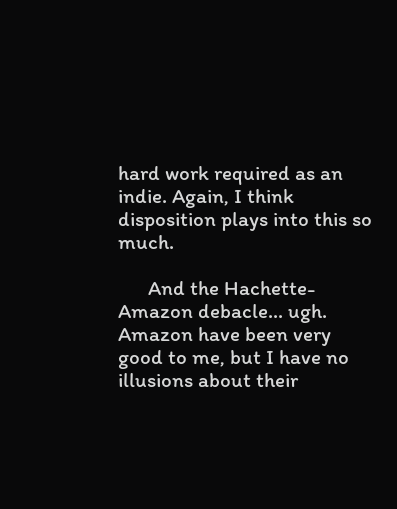hard work required as an indie. Again, I think disposition plays into this so much.

      And the Hachette-Amazon debacle... ugh. Amazon have been very good to me, but I have no illusions about their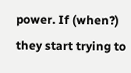power. If (when?) they start trying to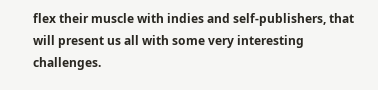flex their muscle with indies and self-publishers, that will present us all with some very interesting challenges.